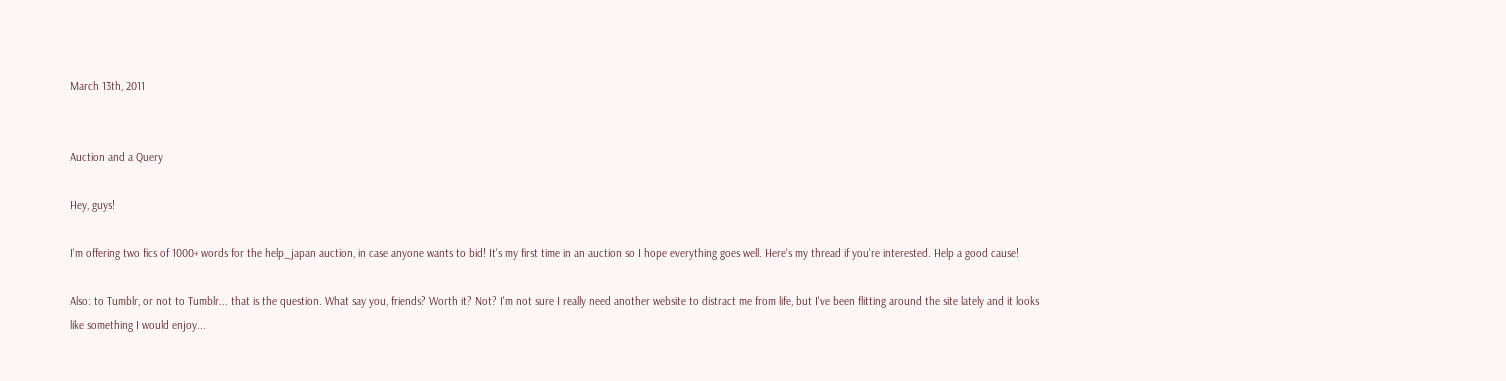March 13th, 2011


Auction and a Query

Hey, guys!

I'm offering two fics of 1000+ words for the help_japan auction, in case anyone wants to bid! It's my first time in an auction so I hope everything goes well. Here's my thread if you're interested. Help a good cause!

Also: to Tumblr, or not to Tumblr... that is the question. What say you, friends? Worth it? Not? I'm not sure I really need another website to distract me from life, but I've been flitting around the site lately and it looks like something I would enjoy...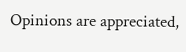Opinions are appreciated,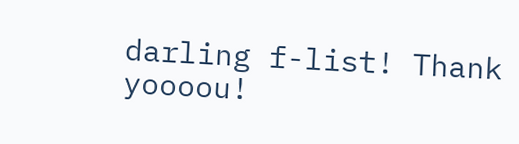darling f-list! Thank yoooou!